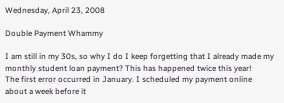Wednesday, April 23, 2008

Double Payment Whammy

I am still in my 30s, so why I do I keep forgetting that I already made my monthly student loan payment? This has happened twice this year!
The first error occurred in January. I scheduled my payment online about a week before it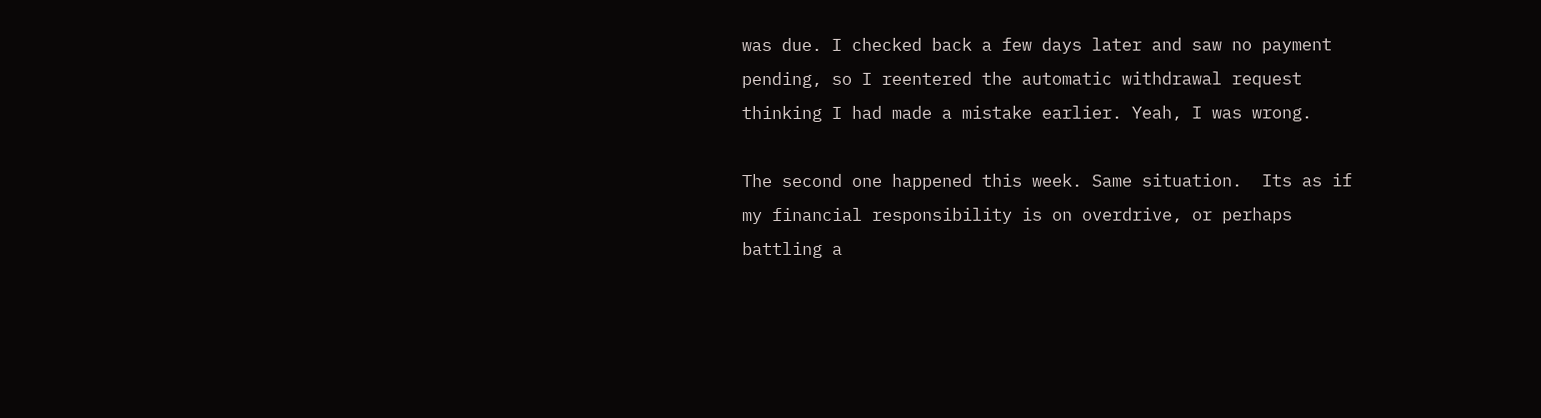was due. I checked back a few days later and saw no payment pending, so I reentered the automatic withdrawal request thinking I had made a mistake earlier. Yeah, I was wrong.

The second one happened this week. Same situation.  Its as if my financial responsibility is on overdrive, or perhaps battling a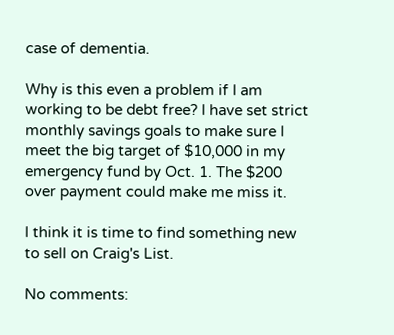case of dementia.

Why is this even a problem if I am working to be debt free? I have set strict monthly savings goals to make sure I meet the big target of $10,000 in my emergency fund by Oct. 1. The $200 over payment could make me miss it.

I think it is time to find something new to sell on Craig's List.

No comments: